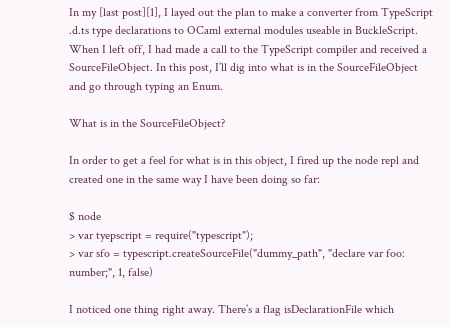In my [last post][1], I layed out the plan to make a converter from TypeScript .d.ts type declarations to OCaml external modules useable in BuckleScript. When I left off, I had made a call to the TypeScript compiler and received a SourceFileObject. In this post, I’ll dig into what is in the SourceFileObject and go through typing an Enum.

What is in the SourceFileObject?

In order to get a feel for what is in this object, I fired up the node repl and created one in the same way I have been doing so far:

$ node
> var tyepscript = require("typescript");
> var sfo = typescript.createSourceFile("dummy_path", "declare var foo: number;", 1, false)

I noticed one thing right away. There’s a flag isDeclarationFile which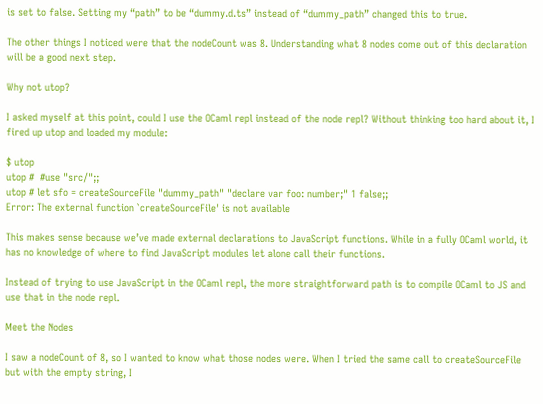is set to false. Setting my “path” to be “dummy.d.ts” instead of “dummy_path” changed this to true.

The other things I noticed were that the nodeCount was 8. Understanding what 8 nodes come out of this declaration will be a good next step.

Why not utop?

I asked myself at this point, could I use the OCaml repl instead of the node repl? Without thinking too hard about it, I fired up utop and loaded my module:

$ utop
utop #  #use "src/";;
utop # let sfo = createSourceFile "dummy_path" "declare var foo: number;" 1 false;;
Error: The external function `createSourceFile' is not available

This makes sense because we’ve made external declarations to JavaScript functions. While in a fully OCaml world, it has no knowledge of where to find JavaScript modules let alone call their functions.

Instead of trying to use JavaScript in the OCaml repl, the more straightforward path is to compile OCaml to JS and use that in the node repl.

Meet the Nodes

I saw a nodeCount of 8, so I wanted to know what those nodes were. When I tried the same call to createSourceFile but with the empty string, I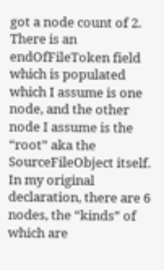got a node count of 2. There is an endOfFileToken field which is populated which I assume is one node, and the other node I assume is the “root” aka the SourceFileObject itself. In my original declaration, there are 6 nodes, the “kinds” of which are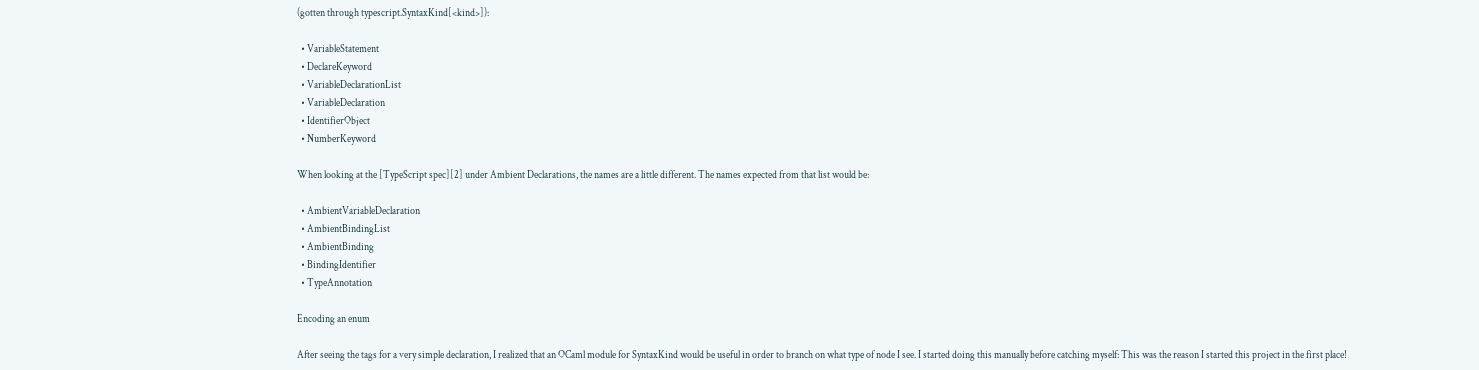(gotten through typescript.SyntaxKind[<kind>]):

  • VariableStatement
  • DeclareKeyword
  • VariableDeclarationList
  • VariableDeclaration
  • IdentifierObject
  • NumberKeyword

When looking at the [TypeScript spec][2] under Ambient Declarations, the names are a little different. The names expected from that list would be:

  • AmbientVariableDeclaration
  • AmbientBindingList
  • AmbientBinding
  • BindingIdentifier
  • TypeAnnotation

Encoding an enum

After seeing the tags for a very simple declaration, I realized that an OCaml module for SyntaxKind would be useful in order to branch on what type of node I see. I started doing this manually before catching myself: This was the reason I started this project in the first place!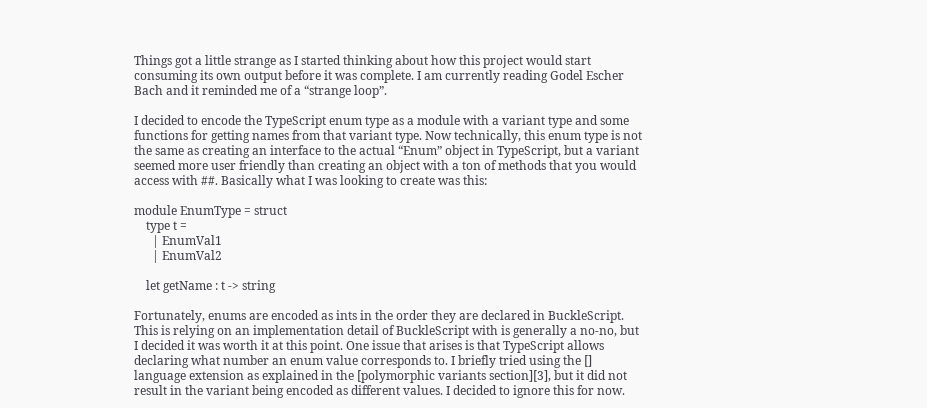Things got a little strange as I started thinking about how this project would start consuming its own output before it was complete. I am currently reading Godel Escher Bach and it reminded me of a “strange loop”.

I decided to encode the TypeScript enum type as a module with a variant type and some functions for getting names from that variant type. Now technically, this enum type is not the same as creating an interface to the actual “Enum” object in TypeScript, but a variant seemed more user friendly than creating an object with a ton of methods that you would access with ##. Basically what I was looking to create was this:

module EnumType = struct
    type t =
      | EnumVal1
      | EnumVal2

    let getName : t -> string

Fortunately, enums are encoded as ints in the order they are declared in BuckleScript. This is relying on an implementation detail of BuckleScript with is generally a no-no, but I decided it was worth it at this point. One issue that arises is that TypeScript allows declaring what number an enum value corresponds to. I briefly tried using the [] language extension as explained in the [polymorphic variants section][3], but it did not result in the variant being encoded as different values. I decided to ignore this for now.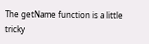The getName function is a little tricky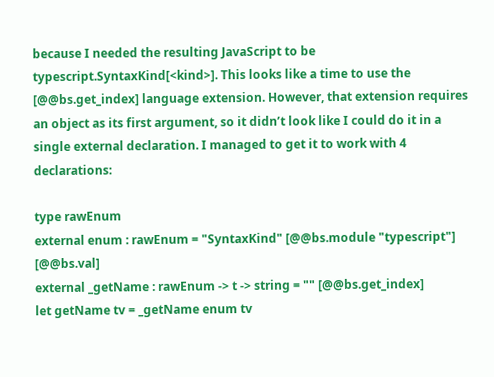because I needed the resulting JavaScript to be typescript.SyntaxKind[<kind>]. This looks like a time to use the [@@bs.get_index] language extension. However, that extension requires an object as its first argument, so it didn’t look like I could do it in a single external declaration. I managed to get it to work with 4 declarations:

type rawEnum
external enum : rawEnum = "SyntaxKind" [@@bs.module "typescript"] [@@bs.val]
external _getName : rawEnum -> t -> string = "" [@@bs.get_index]
let getName tv = _getName enum tv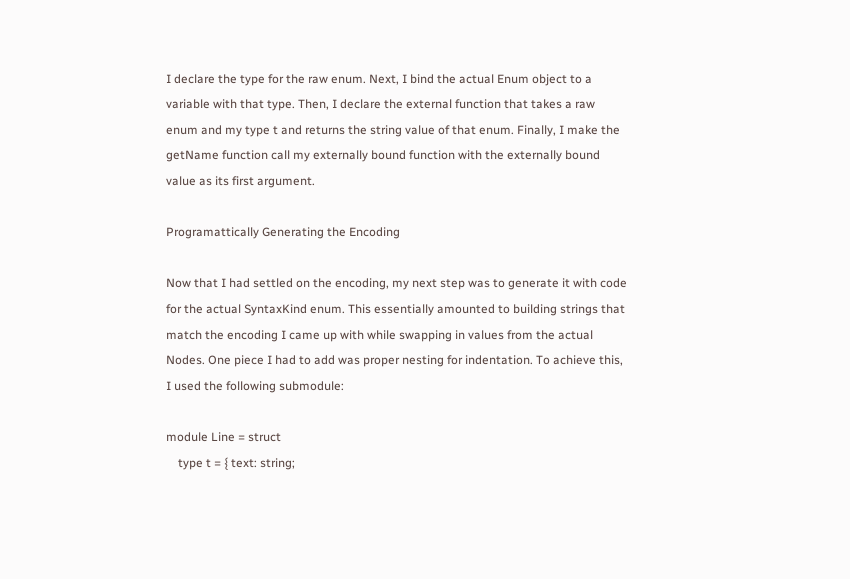I declare the type for the raw enum. Next, I bind the actual Enum object to a variable with that type. Then, I declare the external function that takes a raw enum and my type t and returns the string value of that enum. Finally, I make the getName function call my externally bound function with the externally bound value as its first argument.

Programattically Generating the Encoding

Now that I had settled on the encoding, my next step was to generate it with code for the actual SyntaxKind enum. This essentially amounted to building strings that match the encoding I came up with while swapping in values from the actual Nodes. One piece I had to add was proper nesting for indentation. To achieve this, I used the following submodule:

module Line = struct
    type t = { text: string;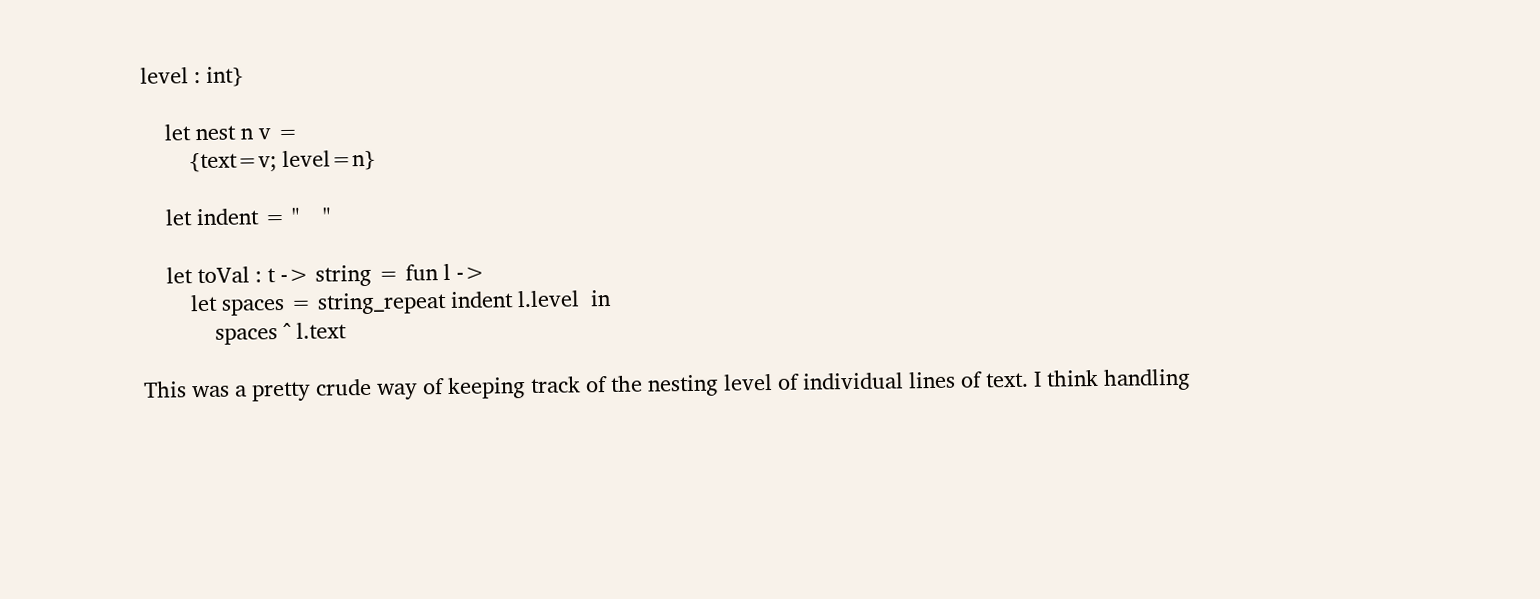level : int}

    let nest n v =
        {text=v; level=n}

    let indent = "    "

    let toVal : t -> string = fun l ->
        let spaces = string_repeat indent l.level  in
            spaces ^ l.text

This was a pretty crude way of keeping track of the nesting level of individual lines of text. I think handling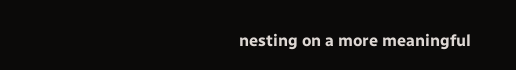nesting on a more meaningful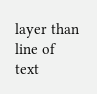layer than line of text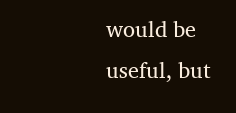would be useful, but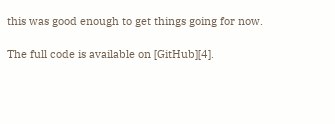this was good enough to get things going for now.

The full code is available on [GitHub][4].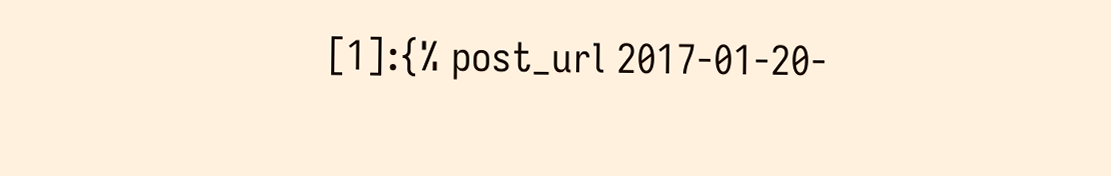[1]:{% post_url 2017-01-20-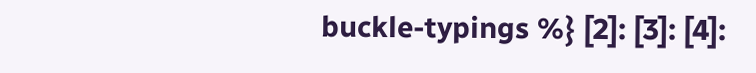buckle-typings %} [2]: [3]: [4]: